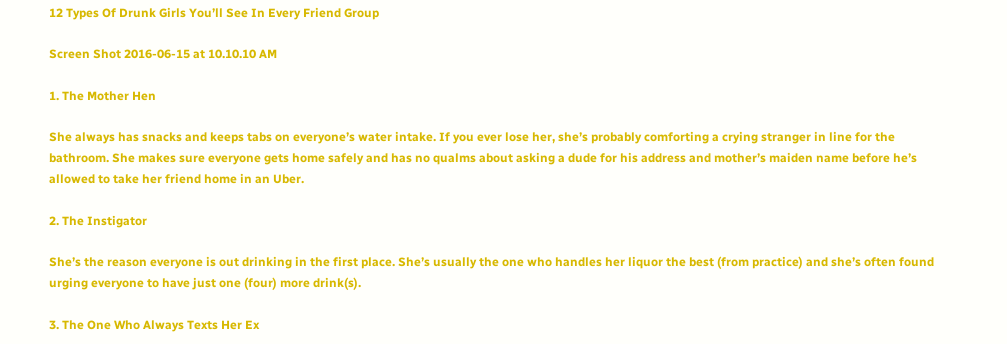12 Types Of Drunk Girls You’ll See In Every Friend Group

Screen Shot 2016-06-15 at 10.10.10 AM

1. The Mother Hen

She always has snacks and keeps tabs on everyone’s water intake. If you ever lose her, she’s probably comforting a crying stranger in line for the bathroom. She makes sure everyone gets home safely and has no qualms about asking a dude for his address and mother’s maiden name before he’s allowed to take her friend home in an Uber.

2. The Instigator

She’s the reason everyone is out drinking in the first place. She’s usually the one who handles her liquor the best (from practice) and she’s often found urging everyone to have just one (four) more drink(s).

3. The One Who Always Texts Her Ex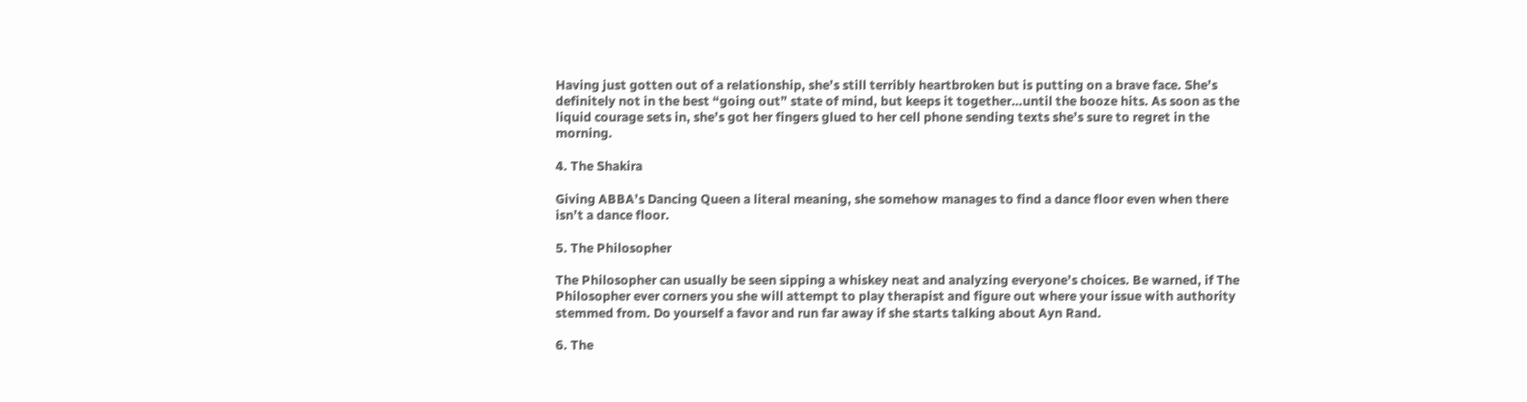Having just gotten out of a relationship, she’s still terribly heartbroken but is putting on a brave face. She’s definitely not in the best “going out” state of mind, but keeps it together…until the booze hits. As soon as the liquid courage sets in, she’s got her fingers glued to her cell phone sending texts she’s sure to regret in the morning.

4. The Shakira

Giving ABBA’s Dancing Queen a literal meaning, she somehow manages to find a dance floor even when there isn’t a dance floor.

5. The Philosopher

The Philosopher can usually be seen sipping a whiskey neat and analyzing everyone’s choices. Be warned, if The Philosopher ever corners you she will attempt to play therapist and figure out where your issue with authority stemmed from. Do yourself a favor and run far away if she starts talking about Ayn Rand.

6. The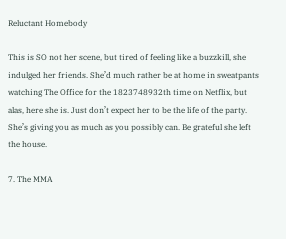Reluctant Homebody

This is SO not her scene, but tired of feeling like a buzzkill, she indulged her friends. She’d much rather be at home in sweatpants watching The Office for the 1823748932th time on Netflix, but alas, here she is. Just don’t expect her to be the life of the party. She’s giving you as much as you possibly can. Be grateful she left the house.

7. The MMA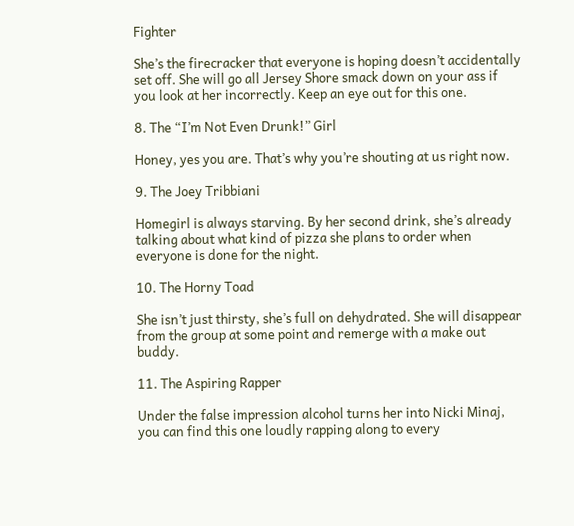Fighter

She’s the firecracker that everyone is hoping doesn’t accidentally set off. She will go all Jersey Shore smack down on your ass if you look at her incorrectly. Keep an eye out for this one.

8. The “I’m Not Even Drunk!” Girl

Honey, yes you are. That’s why you’re shouting at us right now.

9. The Joey Tribbiani

Homegirl is always starving. By her second drink, she’s already talking about what kind of pizza she plans to order when everyone is done for the night.

10. The Horny Toad

She isn’t just thirsty, she’s full on dehydrated. She will disappear from the group at some point and remerge with a make out buddy.

11. The Aspiring Rapper

Under the false impression alcohol turns her into Nicki Minaj, you can find this one loudly rapping along to every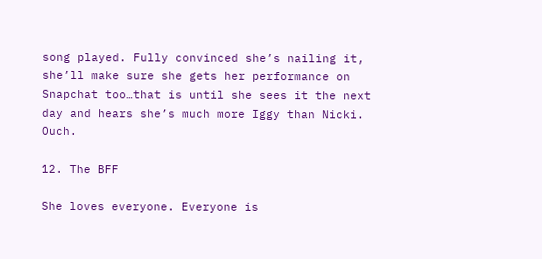song played. Fully convinced she’s nailing it, she’ll make sure she gets her performance on Snapchat too…that is until she sees it the next day and hears she’s much more Iggy than Nicki. Ouch.

12. The BFF

She loves everyone. Everyone is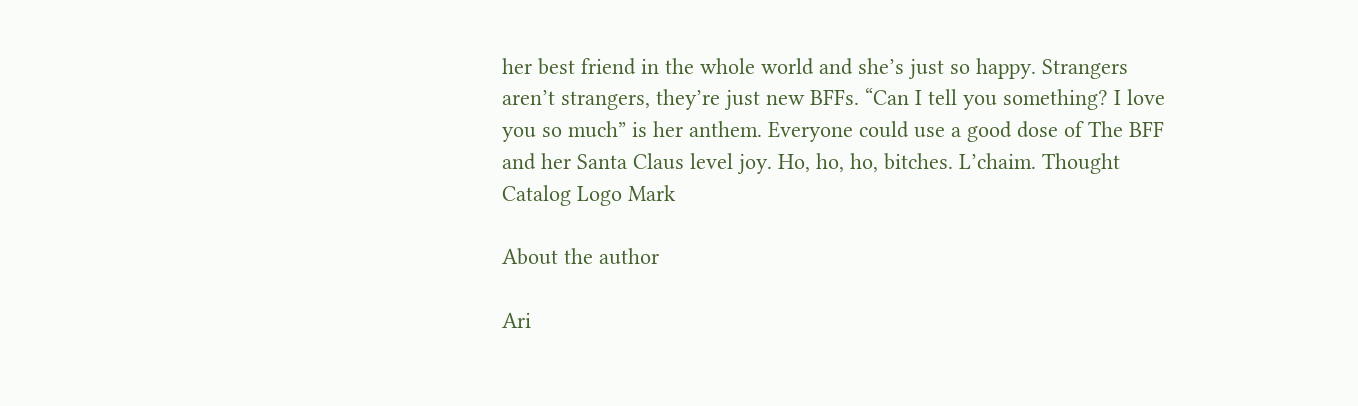her best friend in the whole world and she’s just so happy. Strangers aren’t strangers, they’re just new BFFs. “Can I tell you something? I love you so much” is her anthem. Everyone could use a good dose of The BFF and her Santa Claus level joy. Ho, ho, ho, bitches. L’chaim. Thought Catalog Logo Mark

About the author

Ari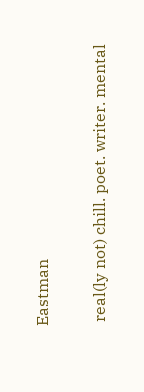Eastman

 real(ly not) chill. poet. writer. mental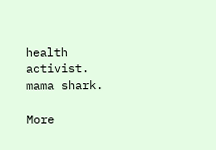health activist. mama shark.

More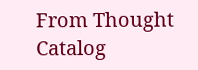From Thought Catalog